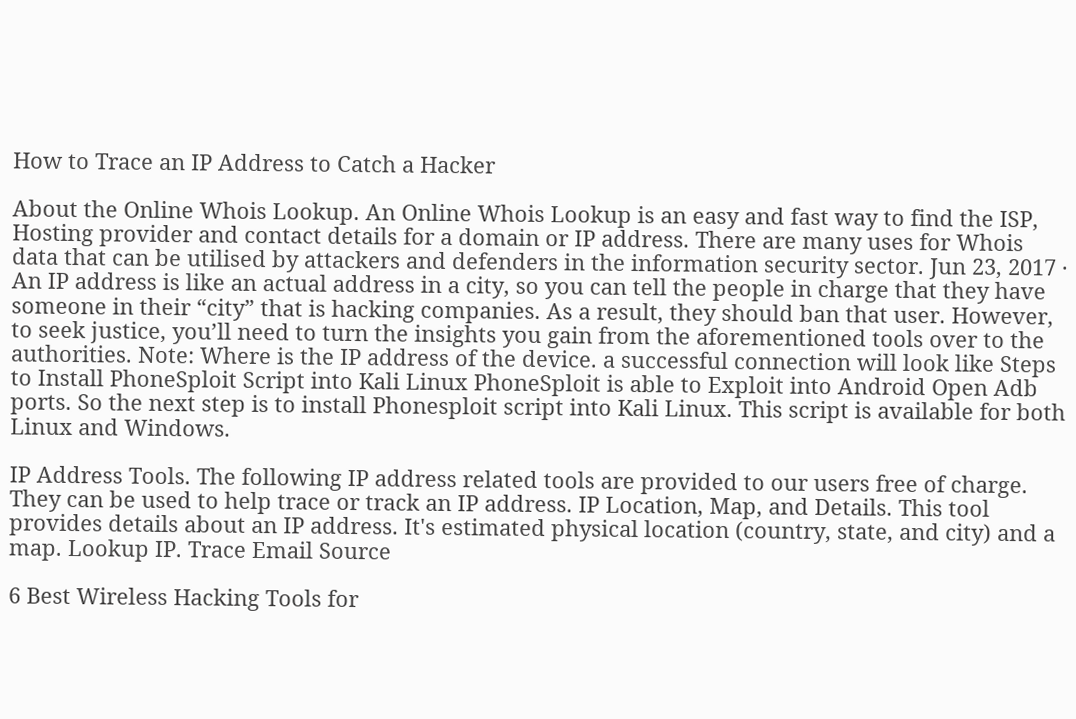How to Trace an IP Address to Catch a Hacker

About the Online Whois Lookup. An Online Whois Lookup is an easy and fast way to find the ISP, Hosting provider and contact details for a domain or IP address. There are many uses for Whois data that can be utilised by attackers and defenders in the information security sector. Jun 23, 2017 · An IP address is like an actual address in a city, so you can tell the people in charge that they have someone in their “city” that is hacking companies. As a result, they should ban that user. However, to seek justice, you’ll need to turn the insights you gain from the aforementioned tools over to the authorities. Note: Where is the IP address of the device. a successful connection will look like Steps to Install PhoneSploit Script into Kali Linux PhoneSploit is able to Exploit into Android Open Adb ports. So the next step is to install Phonesploit script into Kali Linux. This script is available for both Linux and Windows.

IP Address Tools. The following IP address related tools are provided to our users free of charge. They can be used to help trace or track an IP address. IP Location, Map, and Details. This tool provides details about an IP address. It's estimated physical location (country, state, and city) and a map. Lookup IP. Trace Email Source

6 Best Wireless Hacking Tools for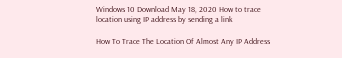Windows 10 Download May 18, 2020 How to trace location using IP address by sending a link

How To Trace The Location Of Almost Any IP Address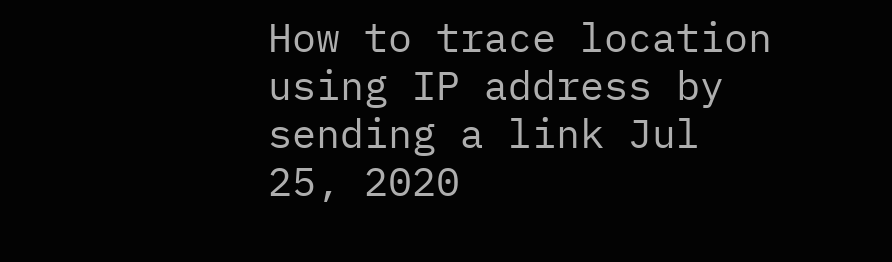How to trace location using IP address by sending a link Jul 25, 2020